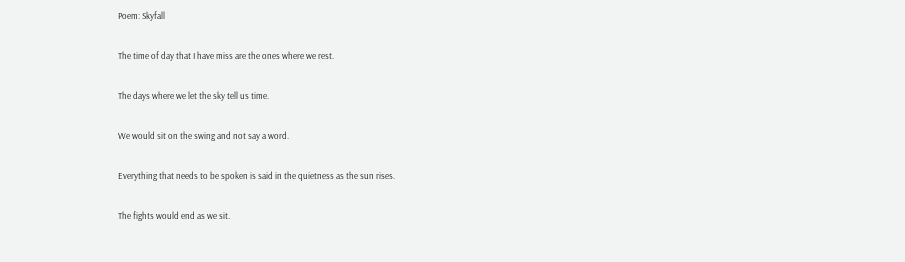Poem: Skyfall

The time of day that I have miss are the ones where we rest.

The days where we let the sky tell us time.

We would sit on the swing and not say a word.

Everything that needs to be spoken is said in the quietness as the sun rises.

The fights would end as we sit.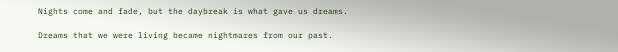Nights come and fade, but the daybreak is what gave us dreams.

Dreams that we were living became nightmares from our past.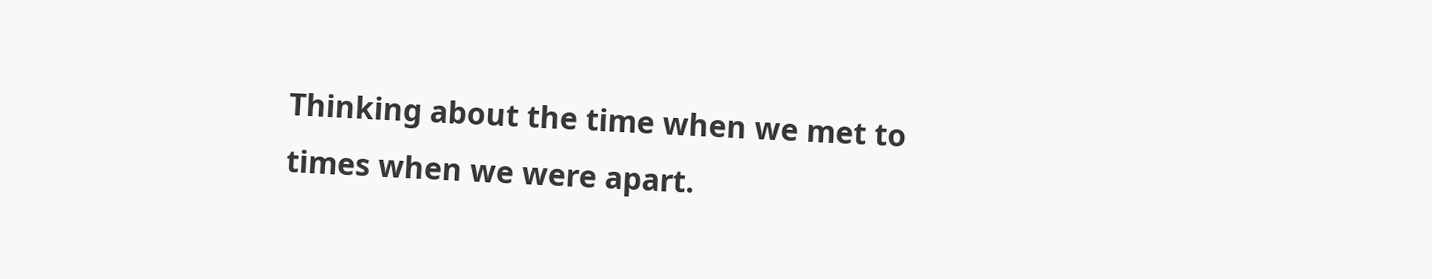Thinking about the time when we met to times when we were apart.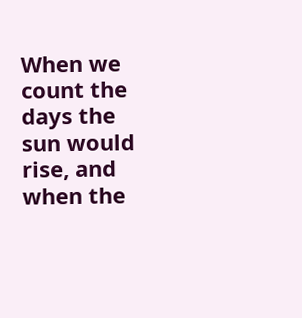When we count the days the sun would rise, and when the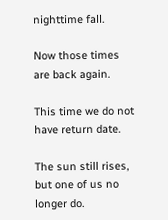nighttime fall.

Now those times are back again.

This time we do not have return date.

The sun still rises, but one of us no longer do.